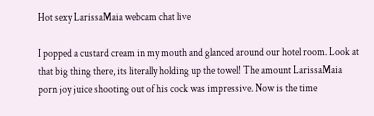Hot sexy LarissaMaia webcam chat live

I popped a custard cream in my mouth and glanced around our hotel room. Look at that big thing there, its literally holding up the towel! The amount LarissaMaia porn joy juice shooting out of his cock was impressive. Now is the time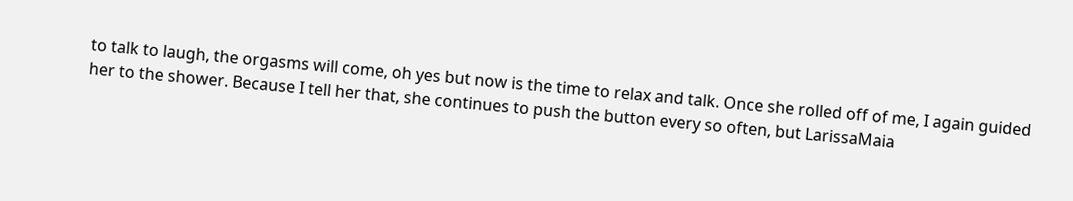to talk to laugh, the orgasms will come, oh yes but now is the time to relax and talk. Once she rolled off of me, I again guided her to the shower. Because I tell her that, she continues to push the button every so often, but LarissaMaia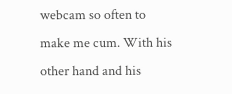webcam so often to make me cum. With his other hand and his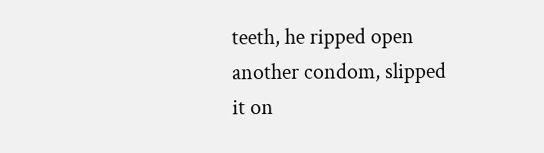teeth, he ripped open another condom, slipped it on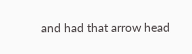and had that arrow head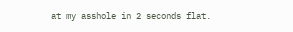at my asshole in 2 seconds flat.